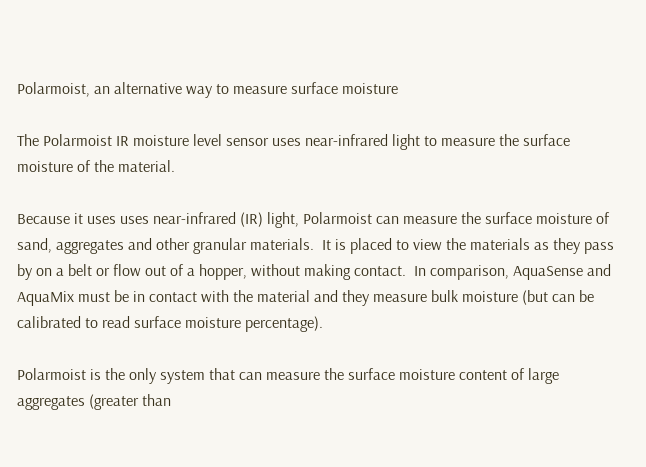Polarmoist, an alternative way to measure surface moisture

The Polarmoist IR moisture level sensor uses near-infrared light to measure the surface moisture of the material.

Because it uses uses near-infrared (IR) light, Polarmoist can measure the surface moisture of sand, aggregates and other granular materials.  It is placed to view the materials as they pass by on a belt or flow out of a hopper, without making contact.  In comparison, AquaSense and AquaMix must be in contact with the material and they measure bulk moisture (but can be calibrated to read surface moisture percentage).

Polarmoist is the only system that can measure the surface moisture content of large aggregates (greater than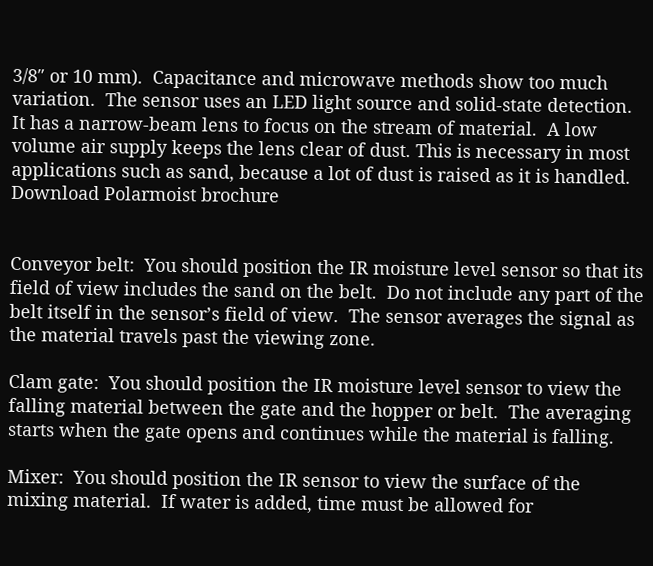3/8″ or 10 mm).  Capacitance and microwave methods show too much variation.  The sensor uses an LED light source and solid-state detection.  It has a narrow-beam lens to focus on the stream of material.  A low volume air supply keeps the lens clear of dust. This is necessary in most applications such as sand, because a lot of dust is raised as it is handled.  Download Polarmoist brochure


Conveyor belt:  You should position the IR moisture level sensor so that its field of view includes the sand on the belt.  Do not include any part of the belt itself in the sensor’s field of view.  The sensor averages the signal as the material travels past the viewing zone.

Clam gate:  You should position the IR moisture level sensor to view the falling material between the gate and the hopper or belt.  The averaging starts when the gate opens and continues while the material is falling.

Mixer:  You should position the IR sensor to view the surface of the mixing material.  If water is added, time must be allowed for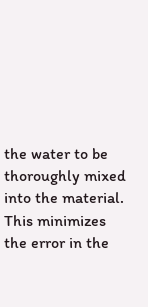the water to be thoroughly mixed into the material.  This minimizes the error in the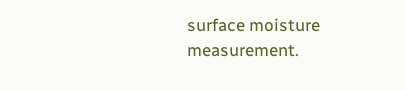surface moisture measurement.